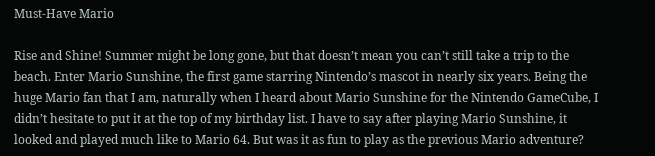Must-Have Mario

Rise and Shine! Summer might be long gone, but that doesn’t mean you can’t still take a trip to the beach. Enter Mario Sunshine, the first game starring Nintendo’s mascot in nearly six years. Being the huge Mario fan that I am, naturally when I heard about Mario Sunshine for the Nintendo GameCube, I didn’t hesitate to put it at the top of my birthday list. I have to say after playing Mario Sunshine, it looked and played much like to Mario 64. But was it as fun to play as the previous Mario adventure?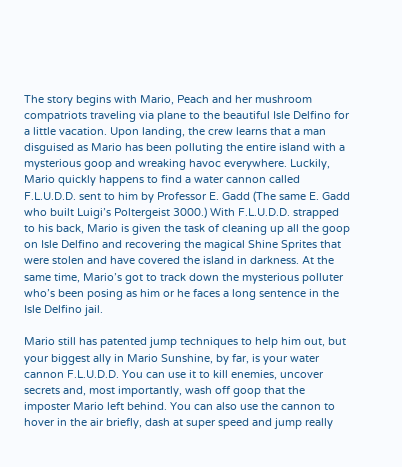The story begins with Mario, Peach and her mushroom compatriots traveling via plane to the beautiful Isle Delfino for a little vacation. Upon landing, the crew learns that a man disguised as Mario has been polluting the entire island with a mysterious goop and wreaking havoc everywhere. Luckily, Mario quickly happens to find a water cannon called F.L.U.D.D. sent to him by Professor E. Gadd (The same E. Gadd who built Luigi’s Poltergeist 3000.) With F.L.U.D.D. strapped to his back, Mario is given the task of cleaning up all the goop on Isle Delfino and recovering the magical Shine Sprites that were stolen and have covered the island in darkness. At the same time, Mario’s got to track down the mysterious polluter who’s been posing as him or he faces a long sentence in the Isle Delfino jail.

Mario still has patented jump techniques to help him out, but your biggest ally in Mario Sunshine, by far, is your water cannon F.L.U.D.D. You can use it to kill enemies, uncover secrets and, most importantly, wash off goop that the imposter Mario left behind. You can also use the cannon to hover in the air briefly, dash at super speed and jump really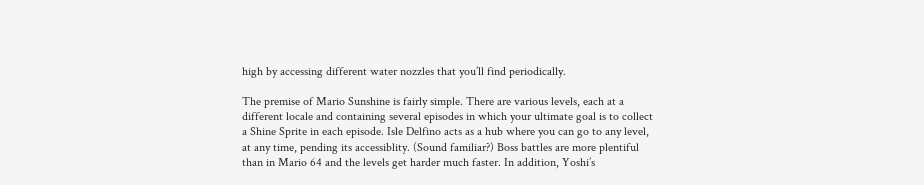high by accessing different water nozzles that you’ll find periodically.

The premise of Mario Sunshine is fairly simple. There are various levels, each at a different locale and containing several episodes in which your ultimate goal is to collect a Shine Sprite in each episode. Isle Delfino acts as a hub where you can go to any level, at any time, pending its accessiblity. (Sound familiar?) Boss battles are more plentiful than in Mario 64 and the levels get harder much faster. In addition, Yoshi’s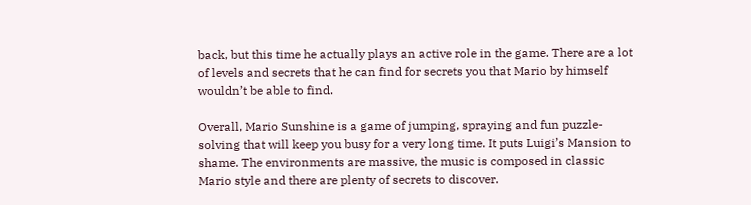back, but this time he actually plays an active role in the game. There are a lot of levels and secrets that he can find for secrets you that Mario by himself wouldn’t be able to find.

Overall, Mario Sunshine is a game of jumping, spraying and fun puzzle-solving that will keep you busy for a very long time. It puts Luigi’s Mansion to shame. The environments are massive, the music is composed in classic Mario style and there are plenty of secrets to discover.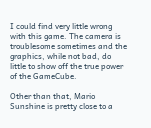I could find very little wrong with this game. The camera is troublesome sometimes and the graphics, while not bad, do little to show off the true power of the GameCube.

Other than that, Mario Sunshine is pretty close to a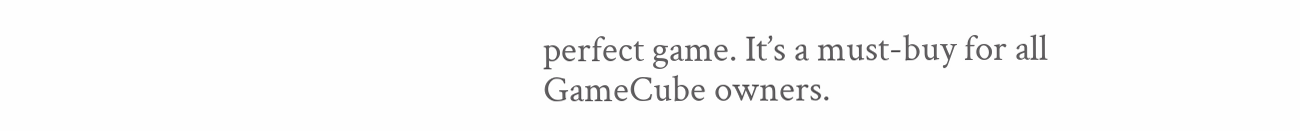perfect game. It’s a must-buy for all GameCube owners.